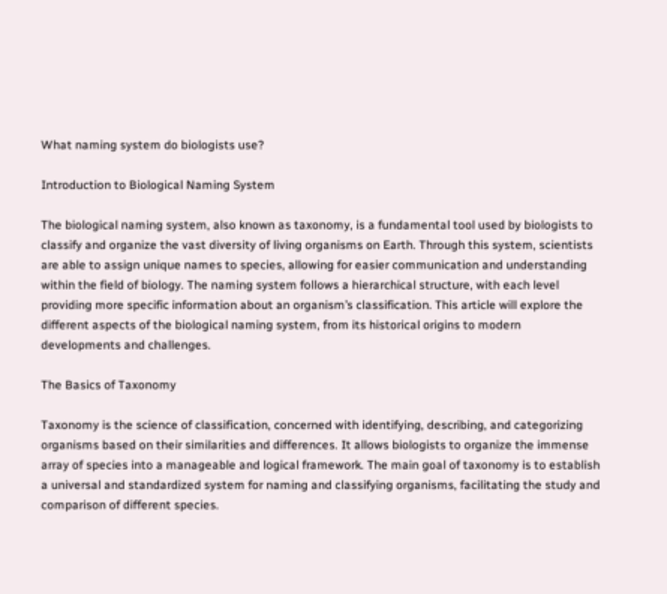What naming system do biologists use?

Introduction to Biological Naming System

The biological naming system, also known as taxonomy, is a fundamental tool used by biologists to classify and organize the vast diversity of living organisms on Earth. Through this system, scientists are able to assign unique names to species, allowing for easier communication and understanding within the field of biology. The naming system follows a hierarchical structure, with each level providing more specific information about an organism’s classification. This article will explore the different aspects of the biological naming system, from its historical origins to modern developments and challenges.

The Basics of Taxonomy

Taxonomy is the science of classification, concerned with identifying, describing, and categorizing organisms based on their similarities and differences. It allows biologists to organize the immense array of species into a manageable and logical framework. The main goal of taxonomy is to establish a universal and standardized system for naming and classifying organisms, facilitating the study and comparison of different species.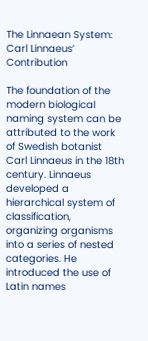The Linnaean System: Carl Linnaeus’ Contribution

The foundation of the modern biological naming system can be attributed to the work of Swedish botanist Carl Linnaeus in the 18th century. Linnaeus developed a hierarchical system of classification, organizing organisms into a series of nested categories. He introduced the use of Latin names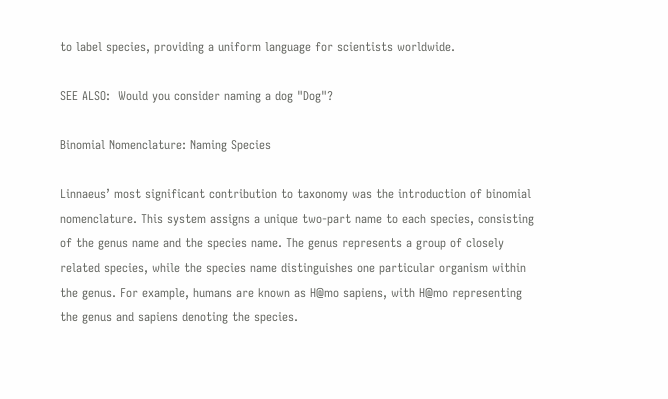to label species, providing a uniform language for scientists worldwide.

SEE ALSO:  Would you consider naming a dog "Dog"?

Binomial Nomenclature: Naming Species

Linnaeus’ most significant contribution to taxonomy was the introduction of binomial nomenclature. This system assigns a unique two-part name to each species, consisting of the genus name and the species name. The genus represents a group of closely related species, while the species name distinguishes one particular organism within the genus. For example, humans are known as H@mo sapiens, with H@mo representing the genus and sapiens denoting the species.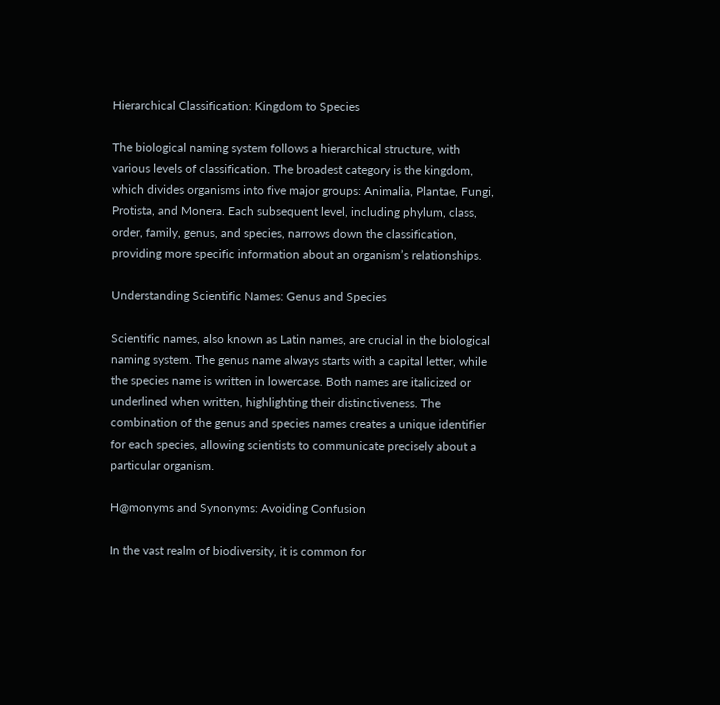Hierarchical Classification: Kingdom to Species

The biological naming system follows a hierarchical structure, with various levels of classification. The broadest category is the kingdom, which divides organisms into five major groups: Animalia, Plantae, Fungi, Protista, and Monera. Each subsequent level, including phylum, class, order, family, genus, and species, narrows down the classification, providing more specific information about an organism’s relationships.

Understanding Scientific Names: Genus and Species

Scientific names, also known as Latin names, are crucial in the biological naming system. The genus name always starts with a capital letter, while the species name is written in lowercase. Both names are italicized or underlined when written, highlighting their distinctiveness. The combination of the genus and species names creates a unique identifier for each species, allowing scientists to communicate precisely about a particular organism.

H@monyms and Synonyms: Avoiding Confusion

In the vast realm of biodiversity, it is common for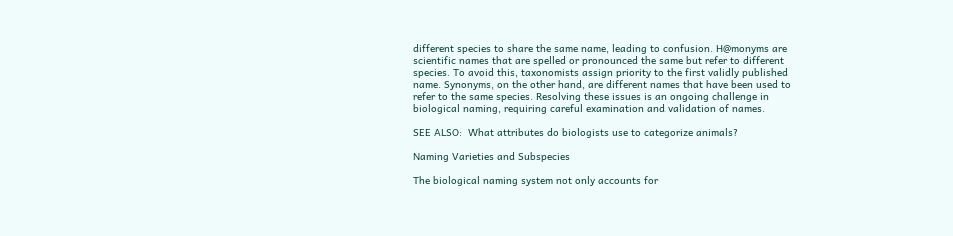different species to share the same name, leading to confusion. H@monyms are scientific names that are spelled or pronounced the same but refer to different species. To avoid this, taxonomists assign priority to the first validly published name. Synonyms, on the other hand, are different names that have been used to refer to the same species. Resolving these issues is an ongoing challenge in biological naming, requiring careful examination and validation of names.

SEE ALSO:  What attributes do biologists use to categorize animals?

Naming Varieties and Subspecies

The biological naming system not only accounts for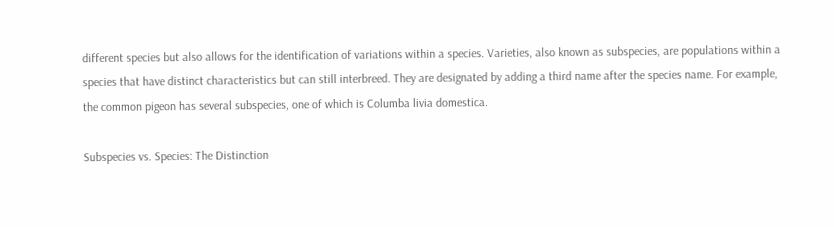different species but also allows for the identification of variations within a species. Varieties, also known as subspecies, are populations within a species that have distinct characteristics but can still interbreed. They are designated by adding a third name after the species name. For example, the common pigeon has several subspecies, one of which is Columba livia domestica.

Subspecies vs. Species: The Distinction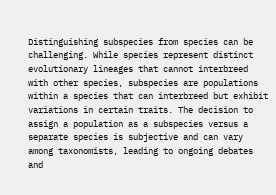Distinguishing subspecies from species can be challenging. While species represent distinct evolutionary lineages that cannot interbreed with other species, subspecies are populations within a species that can interbreed but exhibit variations in certain traits. The decision to assign a population as a subspecies versus a separate species is subjective and can vary among taxonomists, leading to ongoing debates and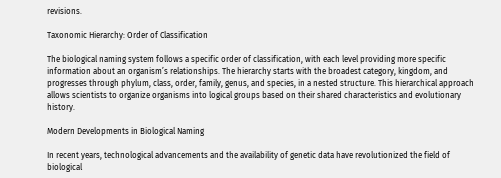revisions.

Taxonomic Hierarchy: Order of Classification

The biological naming system follows a specific order of classification, with each level providing more specific information about an organism’s relationships. The hierarchy starts with the broadest category, kingdom, and progresses through phylum, class, order, family, genus, and species, in a nested structure. This hierarchical approach allows scientists to organize organisms into logical groups based on their shared characteristics and evolutionary history.

Modern Developments in Biological Naming

In recent years, technological advancements and the availability of genetic data have revolutionized the field of biological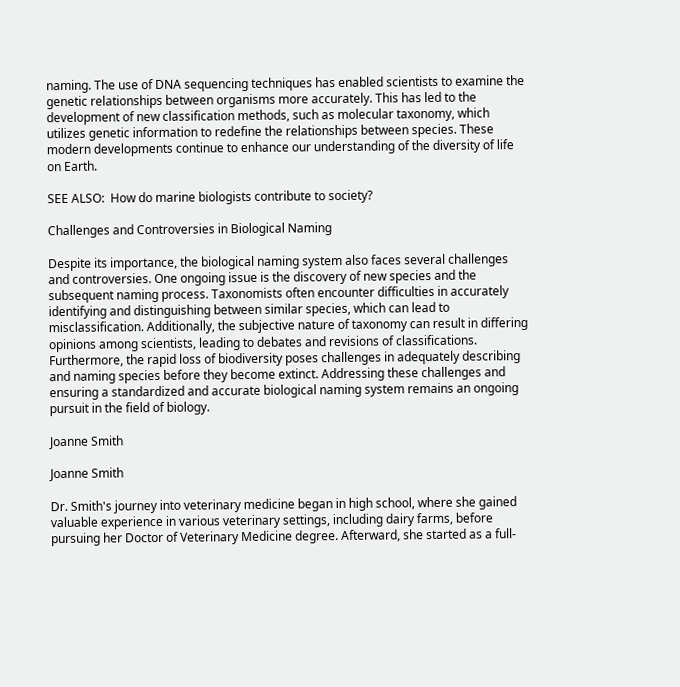naming. The use of DNA sequencing techniques has enabled scientists to examine the genetic relationships between organisms more accurately. This has led to the development of new classification methods, such as molecular taxonomy, which utilizes genetic information to redefine the relationships between species. These modern developments continue to enhance our understanding of the diversity of life on Earth.

SEE ALSO:  How do marine biologists contribute to society?

Challenges and Controversies in Biological Naming

Despite its importance, the biological naming system also faces several challenges and controversies. One ongoing issue is the discovery of new species and the subsequent naming process. Taxonomists often encounter difficulties in accurately identifying and distinguishing between similar species, which can lead to misclassification. Additionally, the subjective nature of taxonomy can result in differing opinions among scientists, leading to debates and revisions of classifications. Furthermore, the rapid loss of biodiversity poses challenges in adequately describing and naming species before they become extinct. Addressing these challenges and ensuring a standardized and accurate biological naming system remains an ongoing pursuit in the field of biology.

Joanne Smith

Joanne Smith

Dr. Smith's journey into veterinary medicine began in high school, where she gained valuable experience in various veterinary settings, including dairy farms, before pursuing her Doctor of Veterinary Medicine degree. Afterward, she started as a full-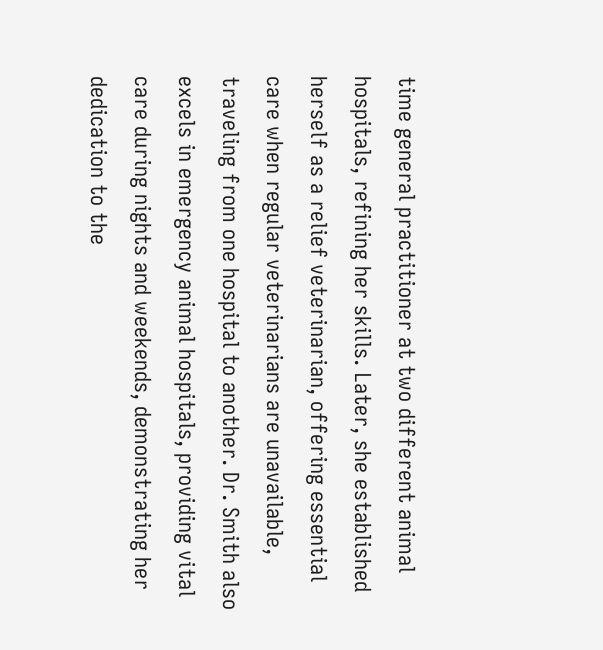time general practitioner at two different animal hospitals, refining her skills. Later, she established herself as a relief veterinarian, offering essential care when regular veterinarians are unavailable, traveling from one hospital to another. Dr. Smith also excels in emergency animal hospitals, providing vital care during nights and weekends, demonstrating her dedication to the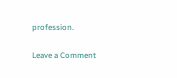profession.

Leave a Comment